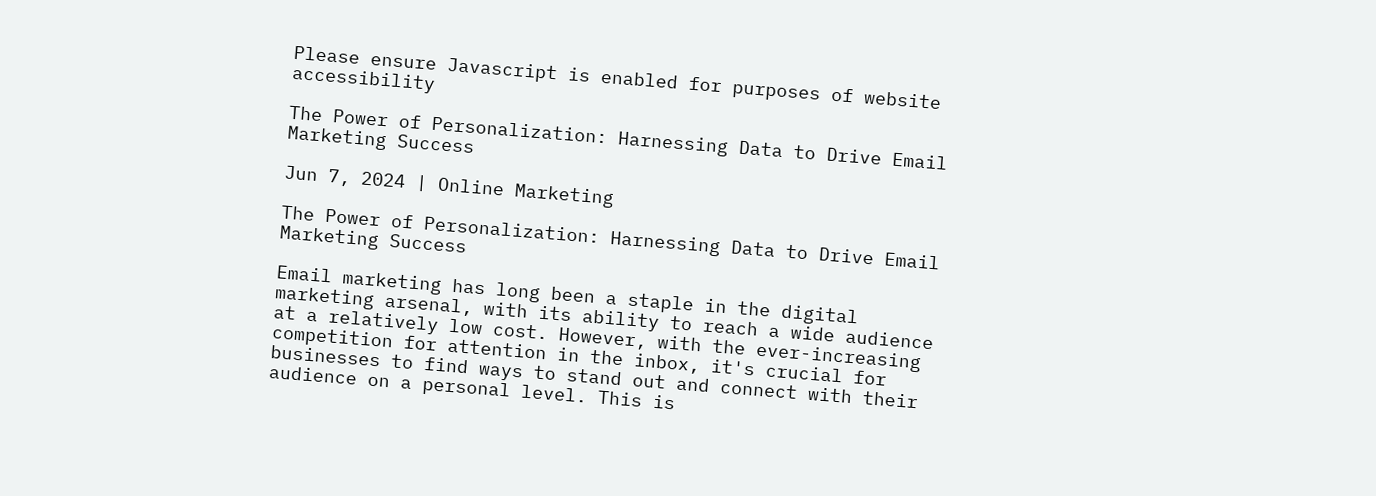Please ensure Javascript is enabled for purposes of website accessibility

The Power of Personalization: Harnessing Data to Drive Email Marketing Success

Jun 7, 2024 | Online Marketing

The Power of Personalization: Harnessing Data to Drive Email Marketing Success

Email marketing has long been a staple in the digital marketing arsenal, with its ability to reach a wide audience at a relatively low cost. However, with the ever-increasing competition for attention in the inbox, it's crucial for businesses to find ways to stand out and connect with their audience on a personal level. This is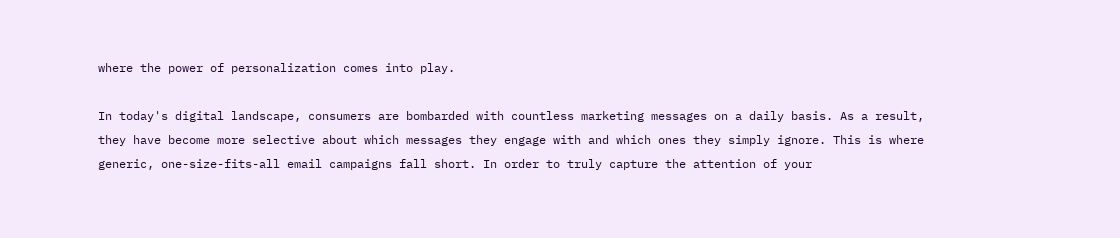where the power of personalization comes into play.

In today's digital landscape, consumers are bombarded with countless marketing messages on a daily basis. As a result, they have become more selective about which messages they engage with and which ones they simply ignore. This is where generic, one-size-fits-all email campaigns fall short. In order to truly capture the attention of your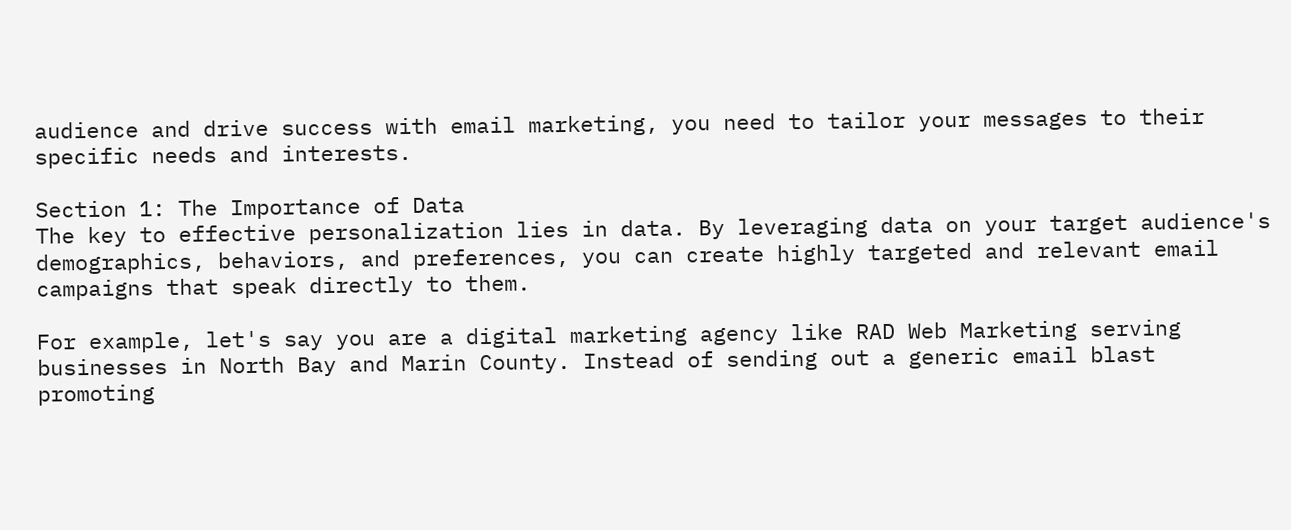audience and drive success with email marketing, you need to tailor your messages to their specific needs and interests.

Section 1: The Importance of Data
The key to effective personalization lies in data. By leveraging data on your target audience's demographics, behaviors, and preferences, you can create highly targeted and relevant email campaigns that speak directly to them.

For example, let's say you are a digital marketing agency like RAD Web Marketing serving businesses in North Bay and Marin County. Instead of sending out a generic email blast promoting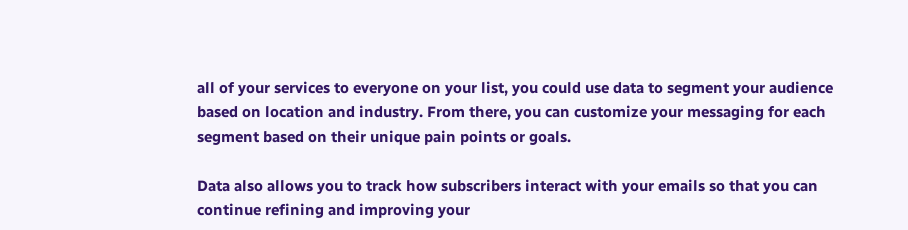all of your services to everyone on your list, you could use data to segment your audience based on location and industry. From there, you can customize your messaging for each segment based on their unique pain points or goals.

Data also allows you to track how subscribers interact with your emails so that you can continue refining and improving your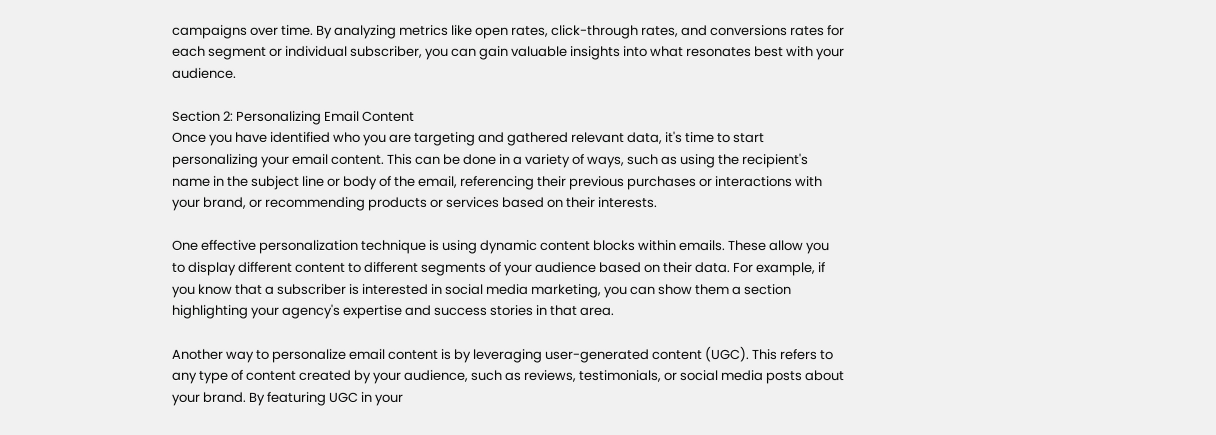campaigns over time. By analyzing metrics like open rates, click-through rates, and conversions rates for each segment or individual subscriber, you can gain valuable insights into what resonates best with your audience.

Section 2: Personalizing Email Content
Once you have identified who you are targeting and gathered relevant data, it's time to start personalizing your email content. This can be done in a variety of ways, such as using the recipient's name in the subject line or body of the email, referencing their previous purchases or interactions with your brand, or recommending products or services based on their interests.

One effective personalization technique is using dynamic content blocks within emails. These allow you to display different content to different segments of your audience based on their data. For example, if you know that a subscriber is interested in social media marketing, you can show them a section highlighting your agency's expertise and success stories in that area.

Another way to personalize email content is by leveraging user-generated content (UGC). This refers to any type of content created by your audience, such as reviews, testimonials, or social media posts about your brand. By featuring UGC in your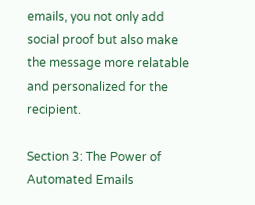emails, you not only add social proof but also make the message more relatable and personalized for the recipient.

Section 3: The Power of Automated Emails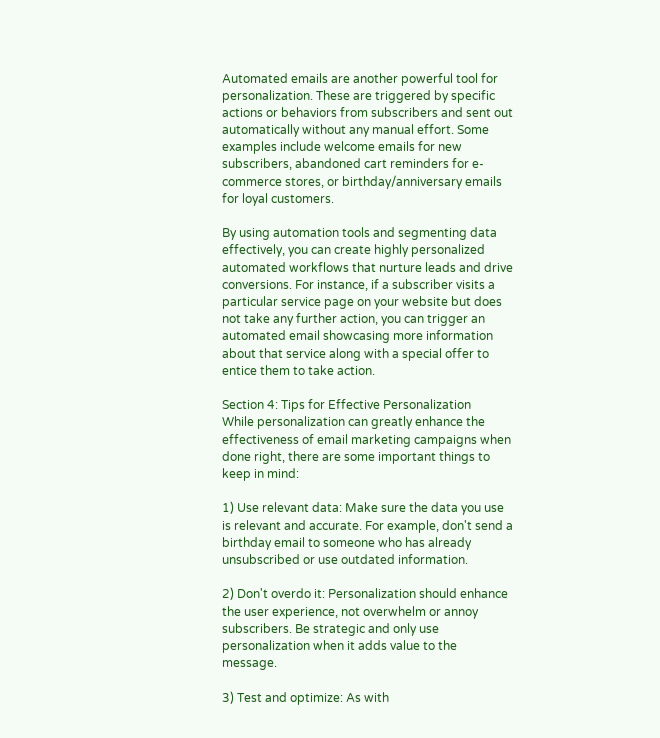Automated emails are another powerful tool for personalization. These are triggered by specific actions or behaviors from subscribers and sent out automatically without any manual effort. Some examples include welcome emails for new subscribers, abandoned cart reminders for e-commerce stores, or birthday/anniversary emails for loyal customers.

By using automation tools and segmenting data effectively, you can create highly personalized automated workflows that nurture leads and drive conversions. For instance, if a subscriber visits a particular service page on your website but does not take any further action, you can trigger an automated email showcasing more information about that service along with a special offer to entice them to take action.

Section 4: Tips for Effective Personalization
While personalization can greatly enhance the effectiveness of email marketing campaigns when done right, there are some important things to keep in mind:

1) Use relevant data: Make sure the data you use is relevant and accurate. For example, don't send a birthday email to someone who has already unsubscribed or use outdated information.

2) Don't overdo it: Personalization should enhance the user experience, not overwhelm or annoy subscribers. Be strategic and only use personalization when it adds value to the message.

3) Test and optimize: As with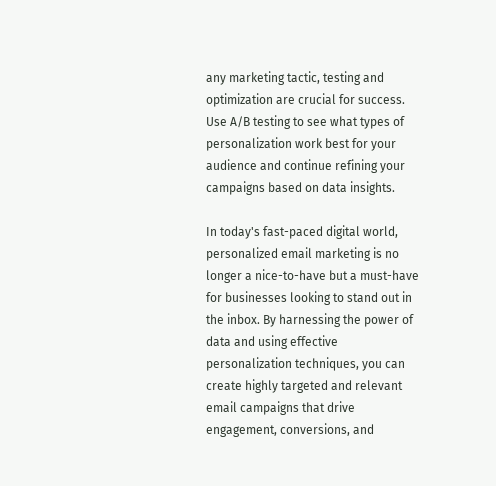any marketing tactic, testing and optimization are crucial for success. Use A/B testing to see what types of personalization work best for your audience and continue refining your campaigns based on data insights.

In today's fast-paced digital world, personalized email marketing is no longer a nice-to-have but a must-have for businesses looking to stand out in the inbox. By harnessing the power of data and using effective personalization techniques, you can create highly targeted and relevant email campaigns that drive engagement, conversions, and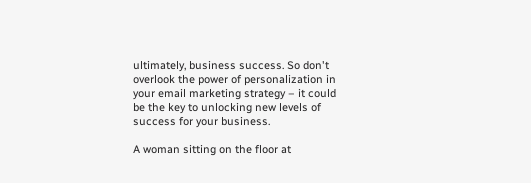ultimately, business success. So don't overlook the power of personalization in your email marketing strategy – it could be the key to unlocking new levels of success for your business.

A woman sitting on the floor at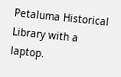Petaluma Historical Library with a laptop.